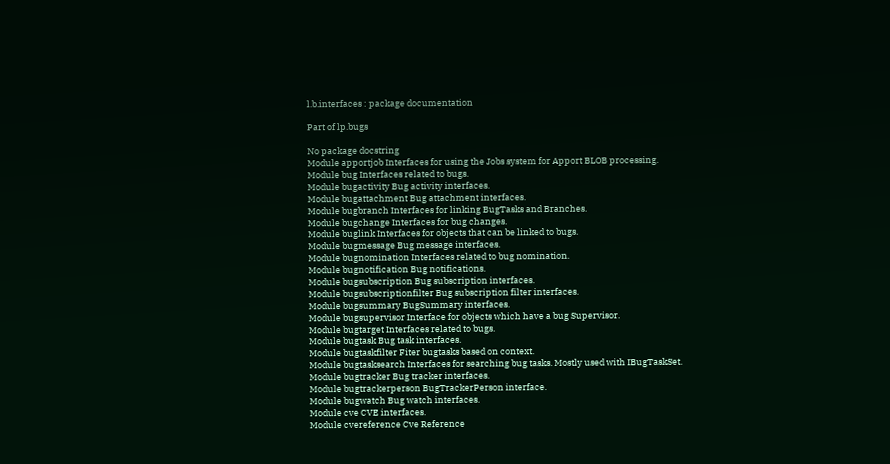l.b.interfaces : package documentation

Part of lp.bugs

No package docstring
Module apportjob Interfaces for using the Jobs system for Apport BLOB processing.
Module bug Interfaces related to bugs.
Module bugactivity Bug activity interfaces.
Module bugattachment Bug attachment interfaces.
Module bugbranch Interfaces for linking BugTasks and Branches.
Module bugchange Interfaces for bug changes.
Module buglink Interfaces for objects that can be linked to bugs.
Module bugmessage Bug message interfaces.
Module bugnomination Interfaces related to bug nomination.
Module bugnotification Bug notifications.
Module bugsubscription Bug subscription interfaces.
Module bugsubscriptionfilter Bug subscription filter interfaces.
Module bugsummary BugSummary interfaces.
Module bugsupervisor Interface for objects which have a bug Supervisor.
Module bugtarget Interfaces related to bugs.
Module bugtask Bug task interfaces.
Module bugtaskfilter Fiter bugtasks based on context.
Module bugtasksearch Interfaces for searching bug tasks. Mostly used with IBugTaskSet.
Module bugtracker Bug tracker interfaces.
Module bugtrackerperson BugTrackerPerson interface.
Module bugwatch Bug watch interfaces.
Module cve CVE interfaces.
Module cvereference Cve Reference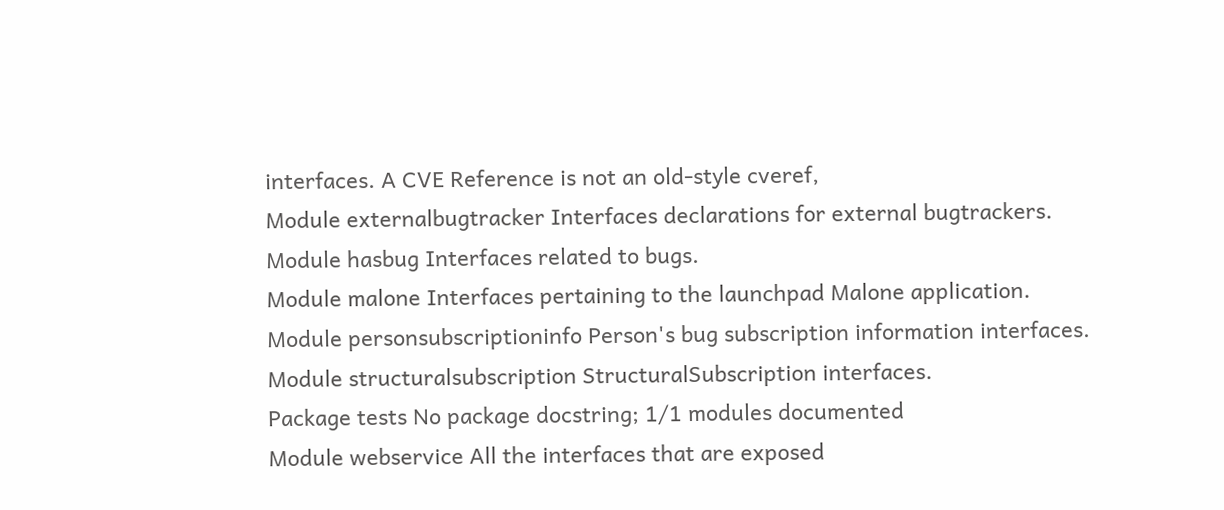interfaces. A CVE Reference is not an old-style cveref,
Module externalbugtracker Interfaces declarations for external bugtrackers.
Module hasbug Interfaces related to bugs.
Module malone Interfaces pertaining to the launchpad Malone application.
Module personsubscriptioninfo Person's bug subscription information interfaces.
Module structuralsubscription StructuralSubscription interfaces.
Package tests No package docstring; 1/1 modules documented
Module webservice All the interfaces that are exposed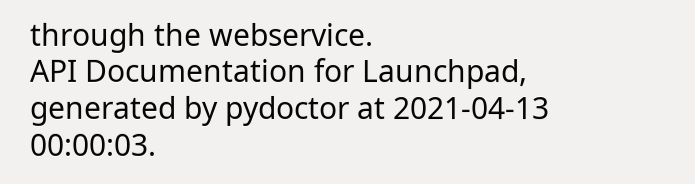through the webservice.
API Documentation for Launchpad, generated by pydoctor at 2021-04-13 00:00:03.